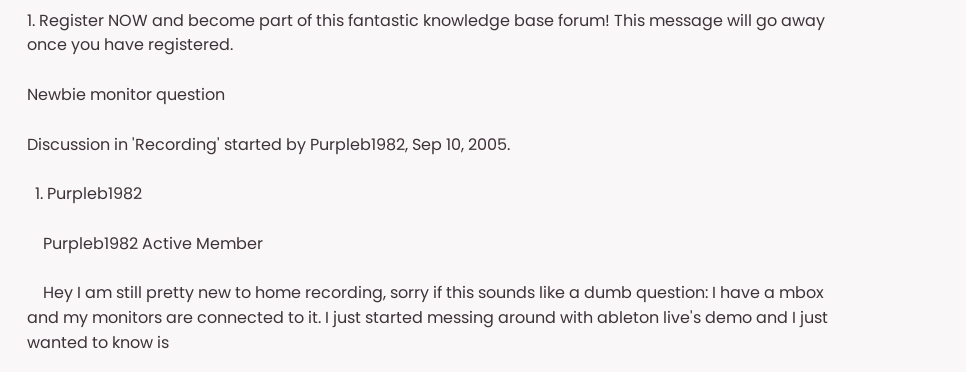1. Register NOW and become part of this fantastic knowledge base forum! This message will go away once you have registered.

Newbie monitor question

Discussion in 'Recording' started by Purpleb1982, Sep 10, 2005.

  1. Purpleb1982

    Purpleb1982 Active Member

    Hey I am still pretty new to home recording, sorry if this sounds like a dumb question: I have a mbox and my monitors are connected to it. I just started messing around with ableton live's demo and I just wanted to know is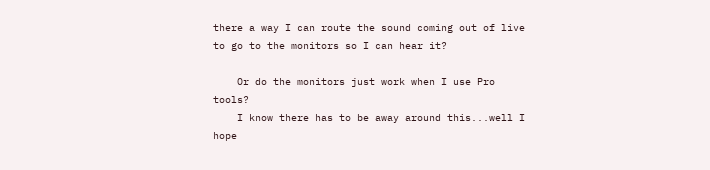there a way I can route the sound coming out of live to go to the monitors so I can hear it?

    Or do the monitors just work when I use Pro tools?
    I know there has to be away around this...well I hope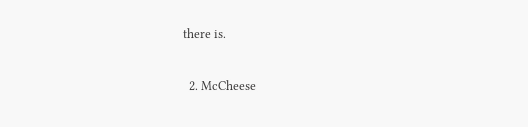there is.

  2. McCheese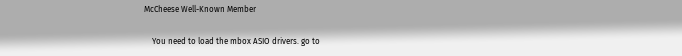McCheese Well-Known Member

    You need to load the mbox ASIO drivers. go to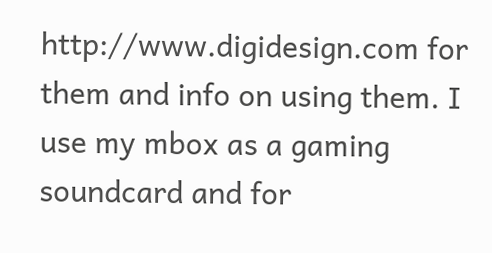http://www.digidesign.com for them and info on using them. I use my mbox as a gaming soundcard and for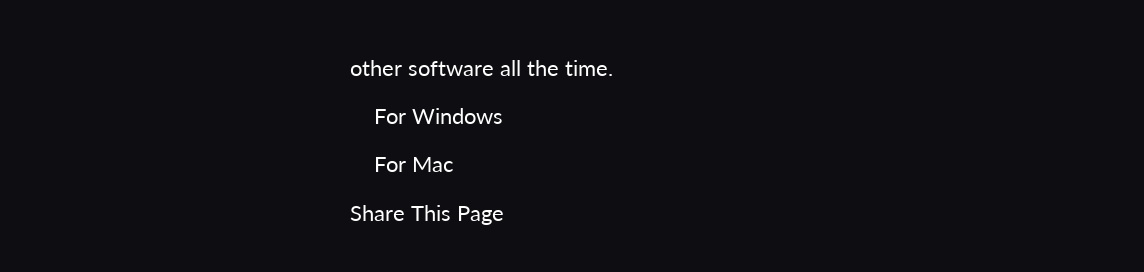other software all the time.

    For Windows

    For Mac

Share This Page